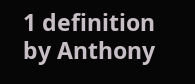1 definition by Anthony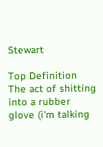Stewart

Top Definition
The act of shitting into a rubber glove (i'm talking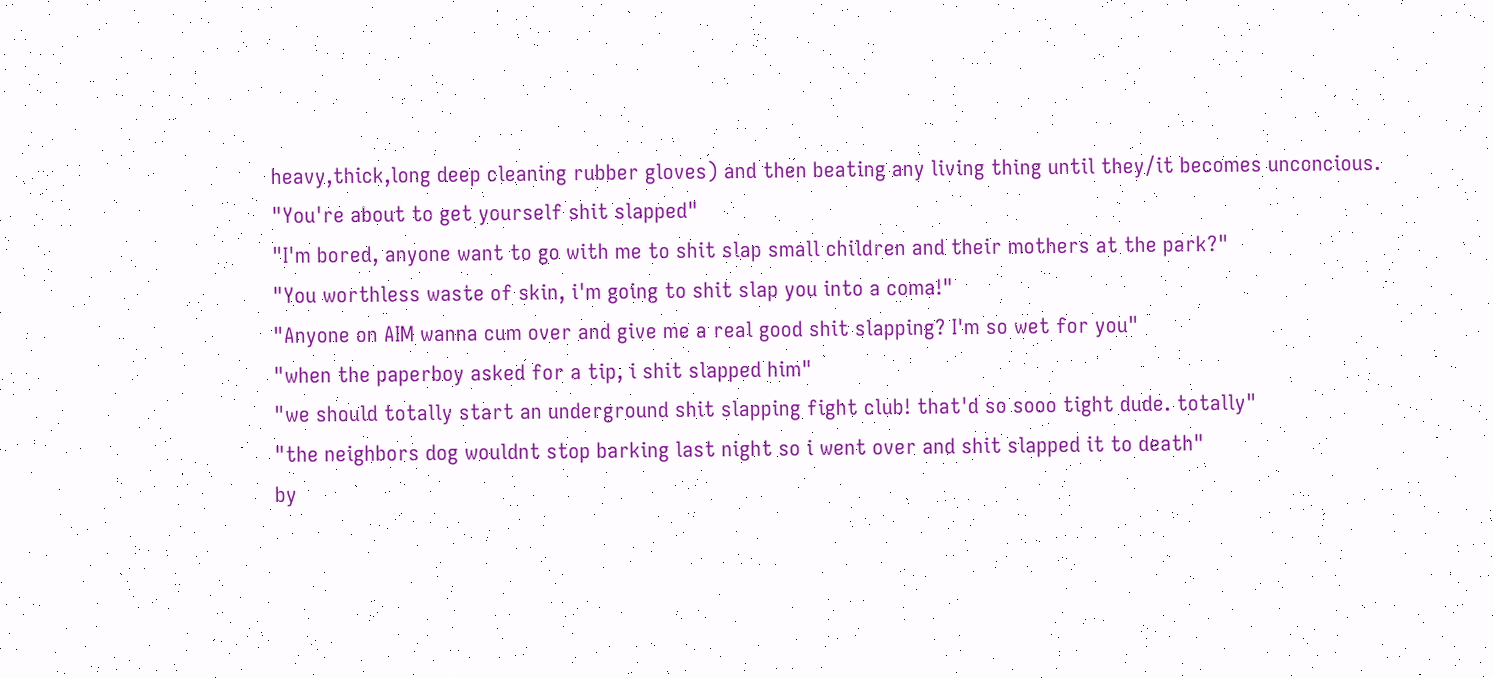heavy,thick,long deep cleaning rubber gloves) and then beating any living thing until they/it becomes unconcious.
"You're about to get yourself shit slapped"
"I'm bored, anyone want to go with me to shit slap small children and their mothers at the park?"
"You worthless waste of skin, i'm going to shit slap you into a coma!"
"Anyone on AIM wanna cum over and give me a real good shit slapping? I'm so wet for you"
"when the paperboy asked for a tip, i shit slapped him"
"we should totally start an underground shit slapping fight club! that'd so sooo tight dude. totally"
"the neighbors dog wouldnt stop barking last night so i went over and shit slapped it to death"
by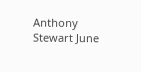Anthony Stewart June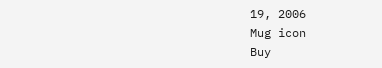19, 2006
Mug icon
Buy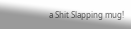a Shit Slapping mug!